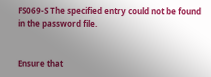FS069-S The specified entry could not be found in the password file.


Ensure that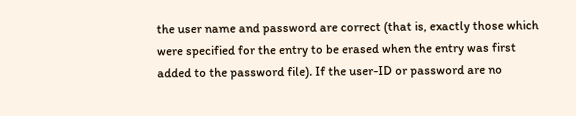the user name and password are correct (that is, exactly those which were specified for the entry to be erased when the entry was first added to the password file). If the user-ID or password are no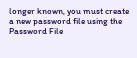longer known, you must create a new password file using the Password File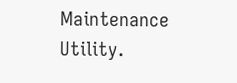Maintenance Utility.